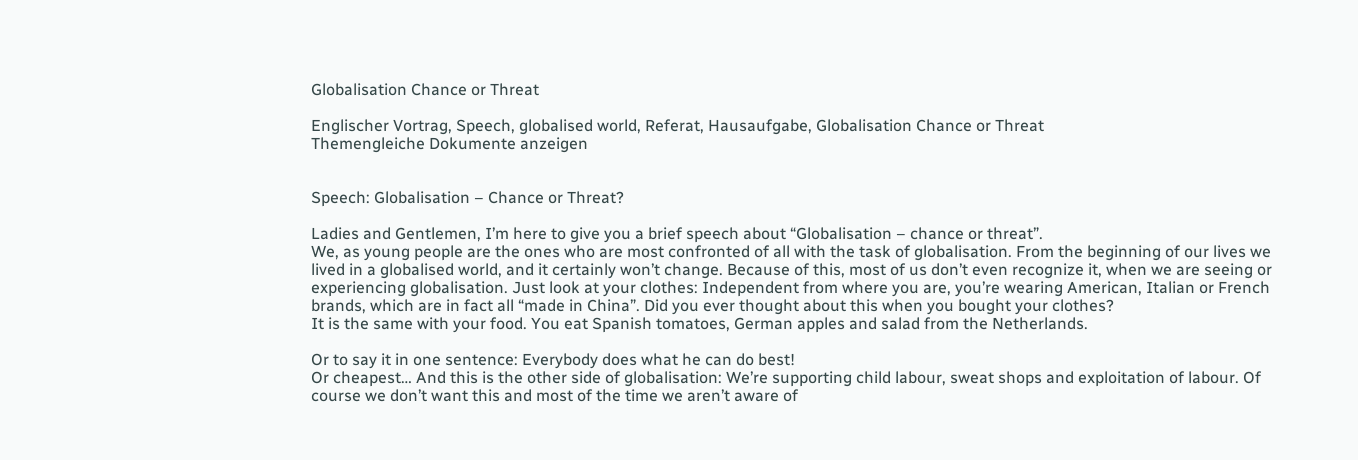Globalisation Chance or Threat

Englischer Vortrag, Speech, globalised world, Referat, Hausaufgabe, Globalisation Chance or Threat
Themengleiche Dokumente anzeigen


Speech: Globalisation – Chance or Threat?

Ladies and Gentlemen, I’m here to give you a brief speech about “Globalisation – chance or threat”.
We, as young people are the ones who are most confronted of all with the task of globalisation. From the beginning of our lives we lived in a globalised world, and it certainly won’t change. Because of this, most of us don’t even recognize it, when we are seeing or experiencing globalisation. Just look at your clothes: Independent from where you are, you’re wearing American, Italian or French brands, which are in fact all “made in China”. Did you ever thought about this when you bought your clothes?
It is the same with your food. You eat Spanish tomatoes, German apples and salad from the Netherlands.

Or to say it in one sentence: Everybody does what he can do best!
Or cheapest… And this is the other side of globalisation: We’re supporting child labour, sweat shops and exploitation of labour. Of course we don’t want this and most of the time we aren’t aware of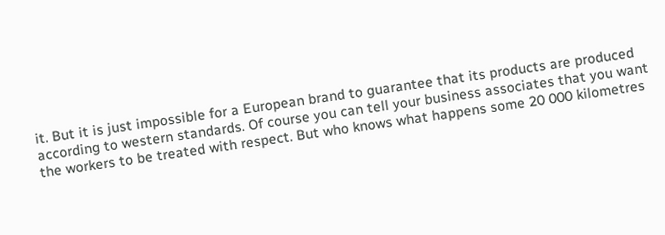it. But it is just impossible for a European brand to guarantee that its products are produced according to western standards. Of course you can tell your business associates that you want the workers to be treated with respect. But who knows what happens some 20 000 kilometres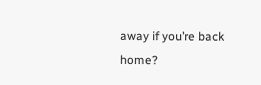away if you’re back home?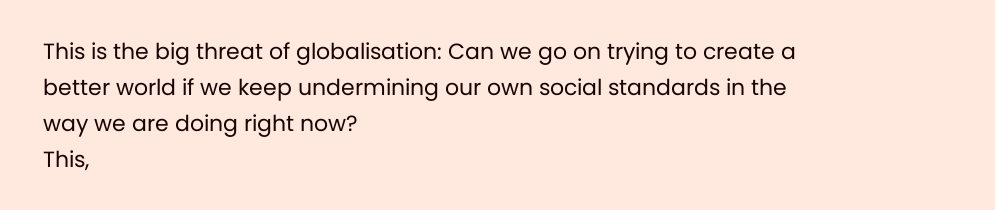This is the big threat of globalisation: Can we go on trying to create a better world if we keep undermining our own social standards in the way we are doing right now?
This,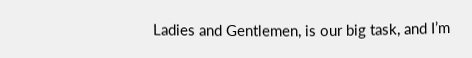Ladies and Gentlemen, is our big task, and I’m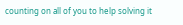counting on all of you to help solving it